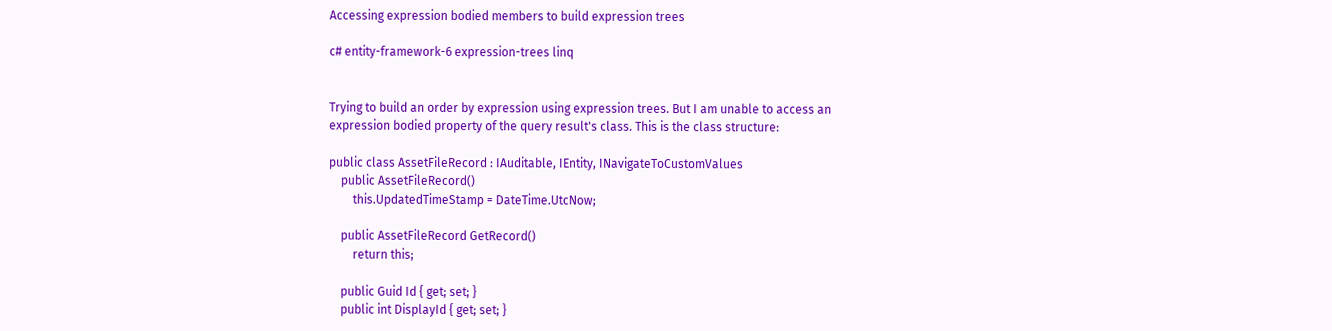Accessing expression bodied members to build expression trees

c# entity-framework-6 expression-trees linq


Trying to build an order by expression using expression trees. But I am unable to access an expression bodied property of the query result's class. This is the class structure:

public class AssetFileRecord : IAuditable, IEntity, INavigateToCustomValues
    public AssetFileRecord()
        this.UpdatedTimeStamp = DateTime.UtcNow;

    public AssetFileRecord GetRecord()
        return this;

    public Guid Id { get; set; }
    public int DisplayId { get; set; }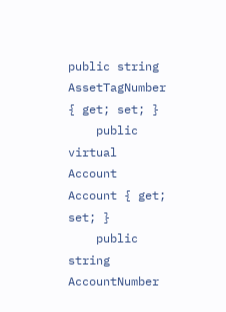public string AssetTagNumber { get; set; }
    public virtual Account Account { get; set; }
    public string AccountNumber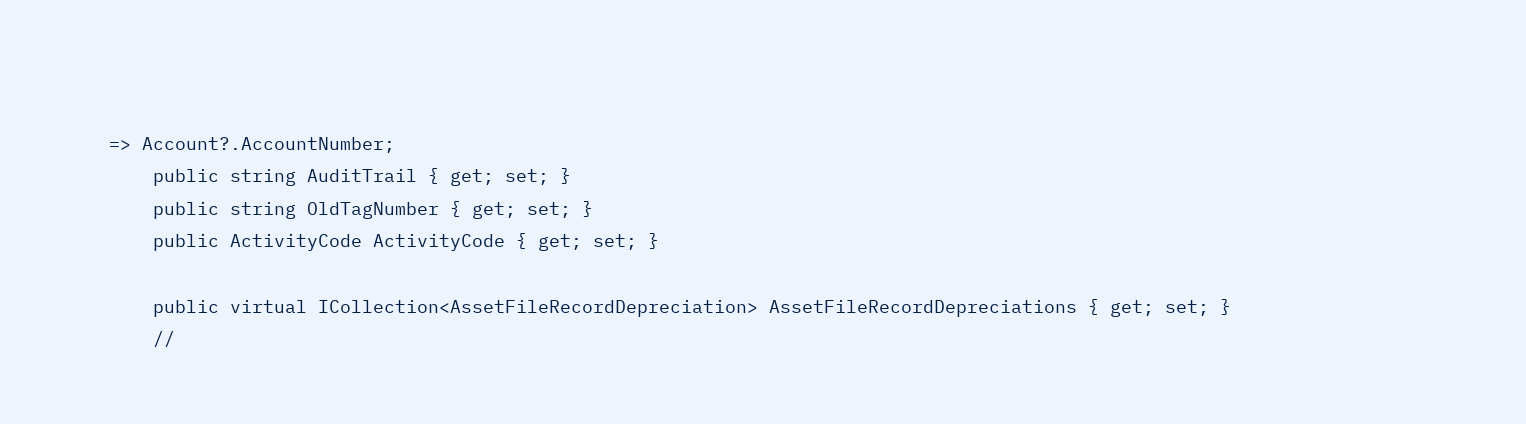=> Account?.AccountNumber;
    public string AuditTrail { get; set; }
    public string OldTagNumber { get; set; }
    public ActivityCode ActivityCode { get; set; }

    public virtual ICollection<AssetFileRecordDepreciation> AssetFileRecordDepreciations { get; set; }
    //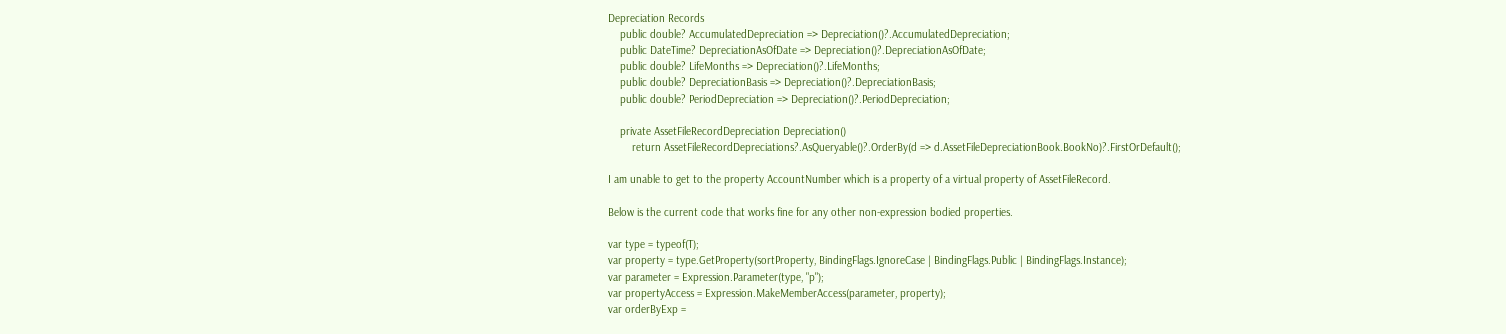Depreciation Records
    public double? AccumulatedDepreciation => Depreciation()?.AccumulatedDepreciation;
    public DateTime? DepreciationAsOfDate => Depreciation()?.DepreciationAsOfDate;
    public double? LifeMonths => Depreciation()?.LifeMonths;
    public double? DepreciationBasis => Depreciation()?.DepreciationBasis;
    public double? PeriodDepreciation => Depreciation()?.PeriodDepreciation;

    private AssetFileRecordDepreciation Depreciation()
        return AssetFileRecordDepreciations?.AsQueryable()?.OrderBy(d => d.AssetFileDepreciationBook.BookNo)?.FirstOrDefault();

I am unable to get to the property AccountNumber which is a property of a virtual property of AssetFileRecord.

Below is the current code that works fine for any other non-expression bodied properties.

var type = typeof(T);
var property = type.GetProperty(sortProperty, BindingFlags.IgnoreCase | BindingFlags.Public | BindingFlags.Instance);
var parameter = Expression.Parameter(type, "p");
var propertyAccess = Expression.MakeMemberAccess(parameter, property);
var orderByExp =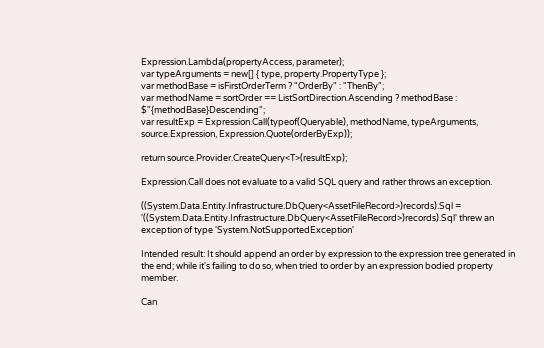Expression.Lambda(propertyAccess, parameter);
var typeArguments = new[] { type, property.PropertyType };
var methodBase = isFirstOrderTerm ? "OrderBy" : "ThenBy";
var methodName = sortOrder == ListSortDirection.Ascending ? methodBase : $"{methodBase}Descending";
var resultExp = Expression.Call(typeof(Queryable), methodName, typeArguments, source.Expression, Expression.Quote(orderByExp));

return source.Provider.CreateQuery<T>(resultExp);

Expression.Call does not evaluate to a valid SQL query and rather throws an exception.

((System.Data.Entity.Infrastructure.DbQuery<AssetFileRecord>)records).Sql = '((System.Data.Entity.Infrastructure.DbQuery<AssetFileRecord>)records).Sql' threw an exception of type 'System.NotSupportedException'

Intended result: It should append an order by expression to the expression tree generated in the end; while it's failing to do so, when tried to order by an expression bodied property member.

Can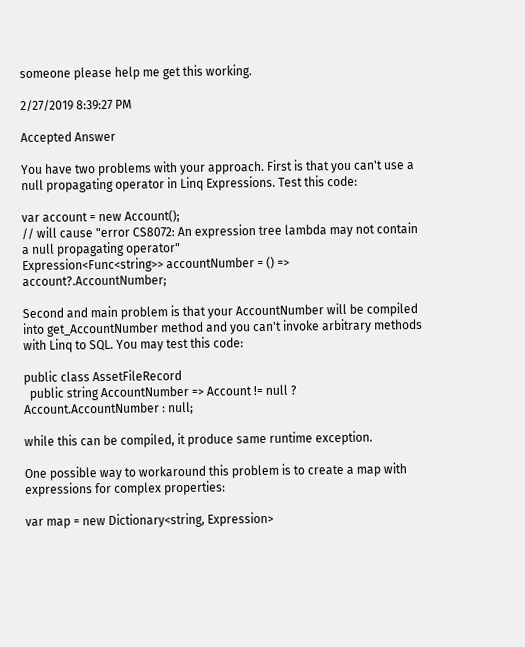someone please help me get this working.

2/27/2019 8:39:27 PM

Accepted Answer

You have two problems with your approach. First is that you can't use a null propagating operator in Linq Expressions. Test this code:

var account = new Account();
// will cause "error CS8072: An expression tree lambda may not contain a null propagating operator"
Expression<Func<string>> accountNumber = () => account?.AccountNumber;

Second and main problem is that your AccountNumber will be compiled into get_AccountNumber method and you can't invoke arbitrary methods with Linq to SQL. You may test this code:

public class AssetFileRecord
  public string AccountNumber => Account != null ? Account.AccountNumber : null;

while this can be compiled, it produce same runtime exception.

One possible way to workaround this problem is to create a map with expressions for complex properties:

var map = new Dictionary<string, Expression>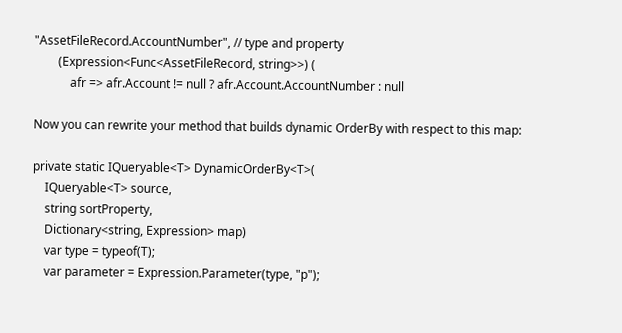"AssetFileRecord.AccountNumber", // type and property
        (Expression<Func<AssetFileRecord, string>>) (
            afr => afr.Account != null ? afr.Account.AccountNumber : null

Now you can rewrite your method that builds dynamic OrderBy with respect to this map:

private static IQueryable<T> DynamicOrderBy<T>(
    IQueryable<T> source,
    string sortProperty,
    Dictionary<string, Expression> map)
    var type = typeof(T);
    var parameter = Expression.Parameter(type, "p");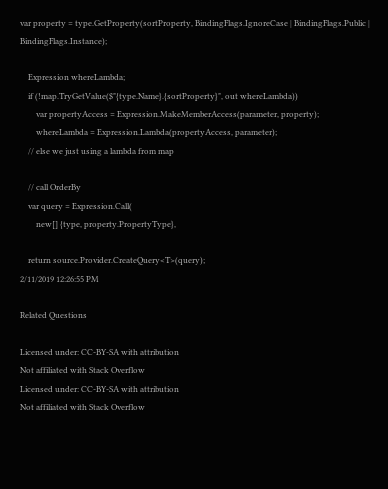var property = type.GetProperty(sortProperty, BindingFlags.IgnoreCase | BindingFlags.Public | BindingFlags.Instance);

    Expression whereLambda;
    if (!map.TryGetValue($"{type.Name}.{sortProperty}", out whereLambda))
        var propertyAccess = Expression.MakeMemberAccess(parameter, property);
        whereLambda = Expression.Lambda(propertyAccess, parameter);
    // else we just using a lambda from map

    // call OrderBy
    var query = Expression.Call(
        new[] {type, property.PropertyType},

    return source.Provider.CreateQuery<T>(query);
2/11/2019 12:26:55 PM

Related Questions

Licensed under: CC-BY-SA with attribution
Not affiliated with Stack Overflow
Licensed under: CC-BY-SA with attribution
Not affiliated with Stack Overflow